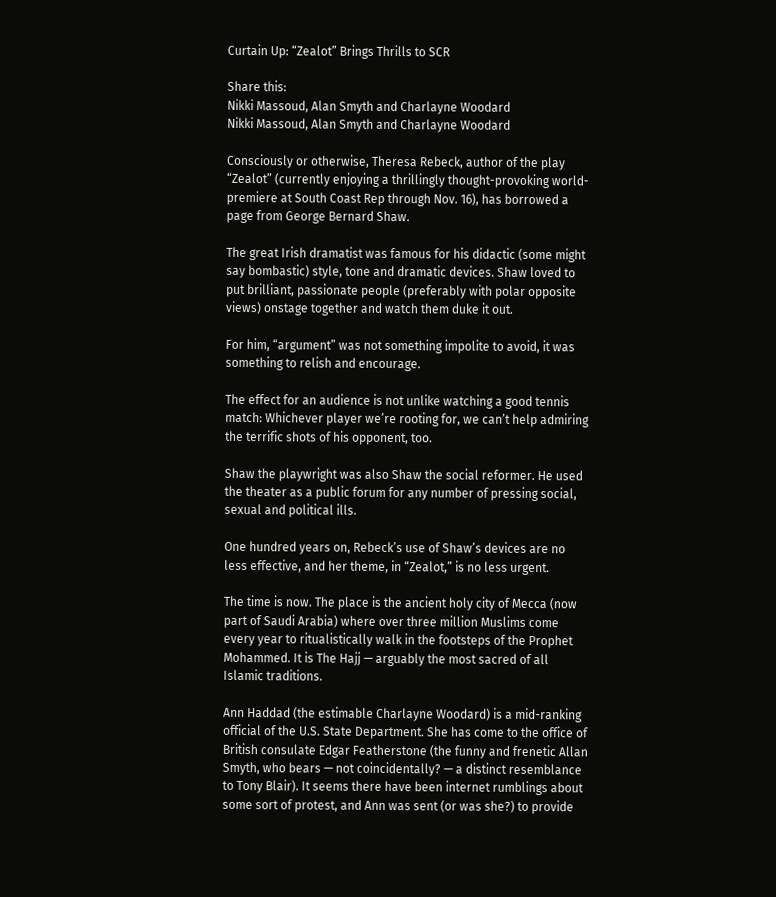Curtain Up: “Zealot” Brings Thrills to SCR

Share this:
Nikki Massoud, Alan Smyth and Charlayne Woodard
Nikki Massoud, Alan Smyth and Charlayne Woodard

Consciously or otherwise, Theresa Rebeck, author of the play “Zealot” (currently enjoying a thrillingly thought-provoking world-premiere at South Coast Rep through Nov. 16), has borrowed a page from George Bernard Shaw.

The great Irish dramatist was famous for his didactic (some might say bombastic) style, tone and dramatic devices. Shaw loved to put brilliant, passionate people (preferably with polar opposite views) onstage together and watch them duke it out.

For him, “argument” was not something impolite to avoid, it was something to relish and encourage.

The effect for an audience is not unlike watching a good tennis match: Whichever player we’re rooting for, we can’t help admiring the terrific shots of his opponent, too.

Shaw the playwright was also Shaw the social reformer. He used the theater as a public forum for any number of pressing social, sexual and political ills.

One hundred years on, Rebeck’s use of Shaw’s devices are no less effective, and her theme, in “Zealot,” is no less urgent.

The time is now. The place is the ancient holy city of Mecca (now part of Saudi Arabia) where over three million Muslims come every year to ritualistically walk in the footsteps of the Prophet Mohammed. It is The Hajj — arguably the most sacred of all Islamic traditions.

Ann Haddad (the estimable Charlayne Woodard) is a mid-ranking official of the U.S. State Department. She has come to the office of British consulate Edgar Featherstone (the funny and frenetic Allan Smyth, who bears — not coincidentally? — a distinct resemblance to Tony Blair). It seems there have been internet rumblings about some sort of protest, and Ann was sent (or was she?) to provide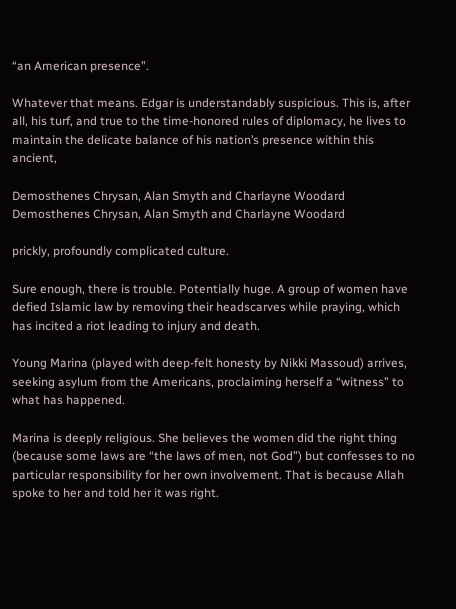“an American presence”.

Whatever that means. Edgar is understandably suspicious. This is, after all, his turf, and true to the time-honored rules of diplomacy, he lives to maintain the delicate balance of his nation’s presence within this ancient,

Demosthenes Chrysan, Alan Smyth and Charlayne Woodard
Demosthenes Chrysan, Alan Smyth and Charlayne Woodard

prickly, profoundly complicated culture.

Sure enough, there is trouble. Potentially huge. A group of women have defied Islamic law by removing their headscarves while praying, which has incited a riot leading to injury and death.

Young Marina (played with deep-felt honesty by Nikki Massoud) arrives, seeking asylum from the Americans, proclaiming herself a “witness” to what has happened.

Marina is deeply religious. She believes the women did the right thing (because some laws are “the laws of men, not God”) but confesses to no particular responsibility for her own involvement. That is because Allah spoke to her and told her it was right.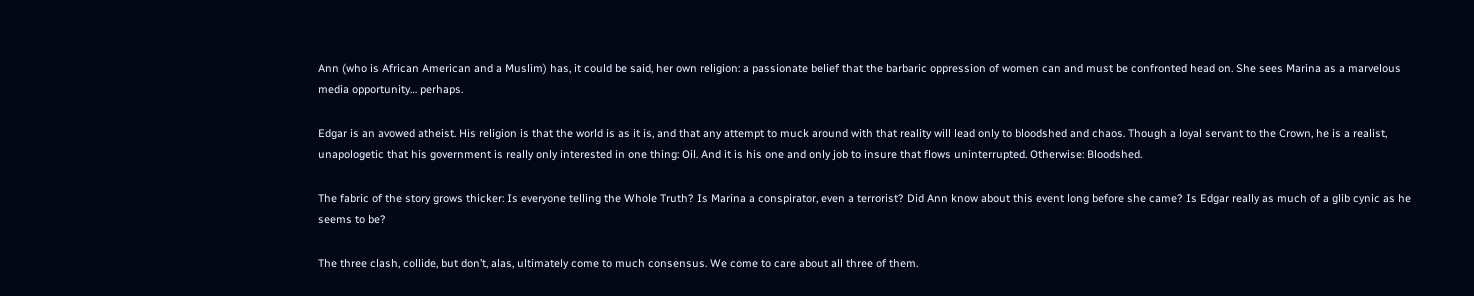Ann (who is African American and a Muslim) has, it could be said, her own religion: a passionate belief that the barbaric oppression of women can and must be confronted head on. She sees Marina as a marvelous media opportunity… perhaps.

Edgar is an avowed atheist. His religion is that the world is as it is, and that any attempt to muck around with that reality will lead only to bloodshed and chaos. Though a loyal servant to the Crown, he is a realist, unapologetic that his government is really only interested in one thing: Oil. And it is his one and only job to insure that flows uninterrupted. Otherwise: Bloodshed.

The fabric of the story grows thicker: Is everyone telling the Whole Truth? Is Marina a conspirator, even a terrorist? Did Ann know about this event long before she came? Is Edgar really as much of a glib cynic as he seems to be?

The three clash, collide, but don’t, alas, ultimately come to much consensus. We come to care about all three of them.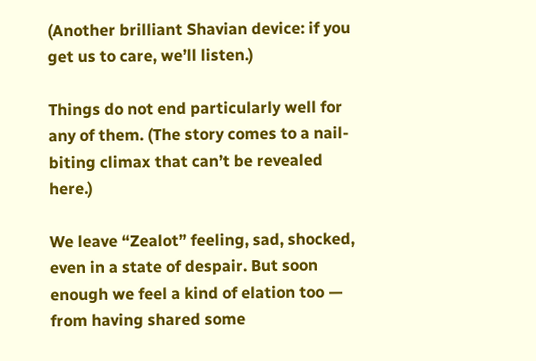(Another brilliant Shavian device: if you get us to care, we’ll listen.)

Things do not end particularly well for any of them. (The story comes to a nail-biting climax that can’t be revealed here.)

We leave “Zealot” feeling, sad, shocked, even in a state of despair. But soon enough we feel a kind of elation too — from having shared some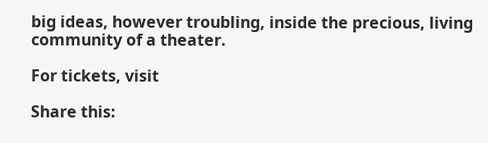big ideas, however troubling, inside the precious, living community of a theater.

For tickets, visit

Share this: